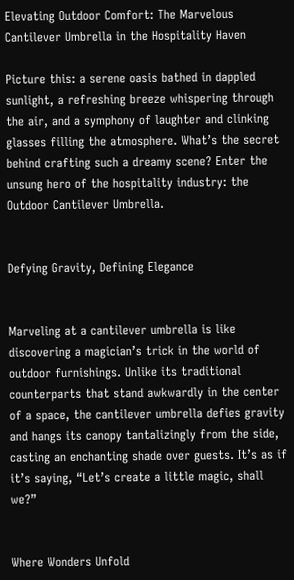Elevating Outdoor Comfort: The Marvelous Cantilever Umbrella in the Hospitality Haven

Picture this: a serene oasis bathed in dappled sunlight, a refreshing breeze whispering through the air, and a symphony of laughter and clinking glasses filling the atmosphere. What’s the secret behind crafting such a dreamy scene? Enter the unsung hero of the hospitality industry: the Outdoor Cantilever Umbrella.


Defying Gravity, Defining Elegance


Marveling at a cantilever umbrella is like discovering a magician’s trick in the world of outdoor furnishings. Unlike its traditional counterparts that stand awkwardly in the center of a space, the cantilever umbrella defies gravity and hangs its canopy tantalizingly from the side, casting an enchanting shade over guests. It’s as if it’s saying, “Let’s create a little magic, shall we?”


Where Wonders Unfold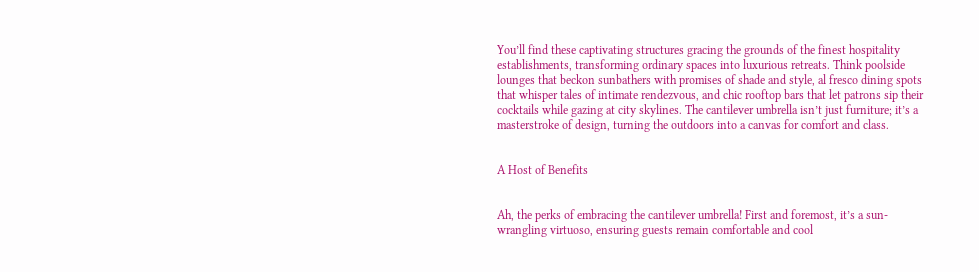You’ll find these captivating structures gracing the grounds of the finest hospitality establishments, transforming ordinary spaces into luxurious retreats. Think poolside lounges that beckon sunbathers with promises of shade and style, al fresco dining spots that whisper tales of intimate rendezvous, and chic rooftop bars that let patrons sip their cocktails while gazing at city skylines. The cantilever umbrella isn’t just furniture; it’s a masterstroke of design, turning the outdoors into a canvas for comfort and class.


A Host of Benefits


Ah, the perks of embracing the cantilever umbrella! First and foremost, it’s a sun-wrangling virtuoso, ensuring guests remain comfortable and cool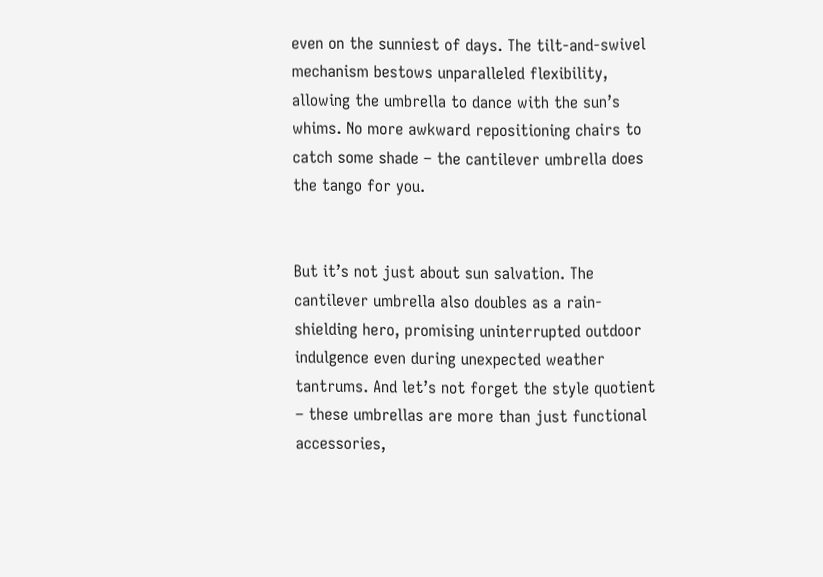even on the sunniest of days. The tilt-and-swivel mechanism bestows unparalleled flexibility, allowing the umbrella to dance with the sun’s whims. No more awkward repositioning chairs to catch some shade – the cantilever umbrella does the tango for you.


But it’s not just about sun salvation. The cantilever umbrella also doubles as a rain-shielding hero, promising uninterrupted outdoor indulgence even during unexpected weather tantrums. And let’s not forget the style quotient – these umbrellas are more than just functional accessories,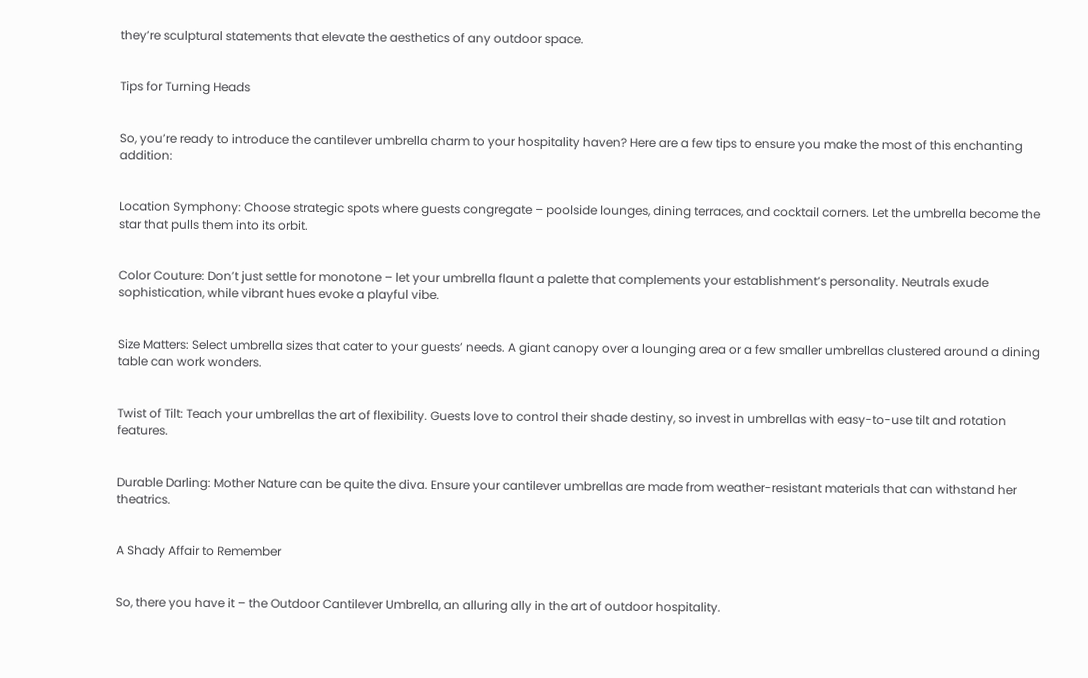they’re sculptural statements that elevate the aesthetics of any outdoor space.


Tips for Turning Heads


So, you’re ready to introduce the cantilever umbrella charm to your hospitality haven? Here are a few tips to ensure you make the most of this enchanting addition:


Location Symphony: Choose strategic spots where guests congregate – poolside lounges, dining terraces, and cocktail corners. Let the umbrella become the star that pulls them into its orbit.


Color Couture: Don’t just settle for monotone – let your umbrella flaunt a palette that complements your establishment’s personality. Neutrals exude sophistication, while vibrant hues evoke a playful vibe.


Size Matters: Select umbrella sizes that cater to your guests’ needs. A giant canopy over a lounging area or a few smaller umbrellas clustered around a dining table can work wonders.


Twist of Tilt: Teach your umbrellas the art of flexibility. Guests love to control their shade destiny, so invest in umbrellas with easy-to-use tilt and rotation features.


Durable Darling: Mother Nature can be quite the diva. Ensure your cantilever umbrellas are made from weather-resistant materials that can withstand her theatrics.


A Shady Affair to Remember


So, there you have it – the Outdoor Cantilever Umbrella, an alluring ally in the art of outdoor hospitality.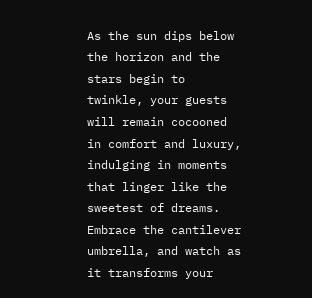As the sun dips below the horizon and the stars begin to twinkle, your guests will remain cocooned in comfort and luxury, indulging in moments that linger like the sweetest of dreams. Embrace the cantilever umbrella, and watch as it transforms your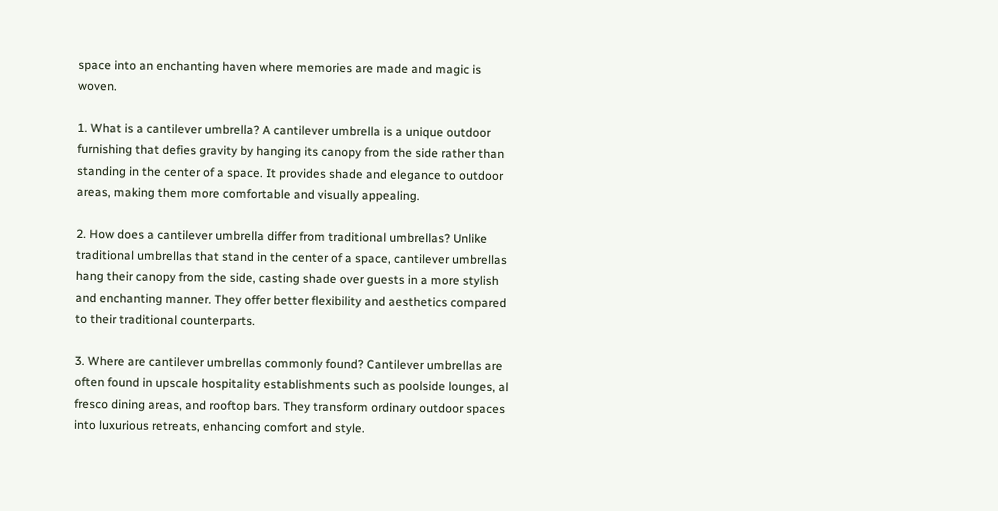space into an enchanting haven where memories are made and magic is woven.

1. What is a cantilever umbrella? A cantilever umbrella is a unique outdoor furnishing that defies gravity by hanging its canopy from the side rather than standing in the center of a space. It provides shade and elegance to outdoor areas, making them more comfortable and visually appealing.

2. How does a cantilever umbrella differ from traditional umbrellas? Unlike traditional umbrellas that stand in the center of a space, cantilever umbrellas hang their canopy from the side, casting shade over guests in a more stylish and enchanting manner. They offer better flexibility and aesthetics compared to their traditional counterparts.

3. Where are cantilever umbrellas commonly found? Cantilever umbrellas are often found in upscale hospitality establishments such as poolside lounges, al fresco dining areas, and rooftop bars. They transform ordinary outdoor spaces into luxurious retreats, enhancing comfort and style.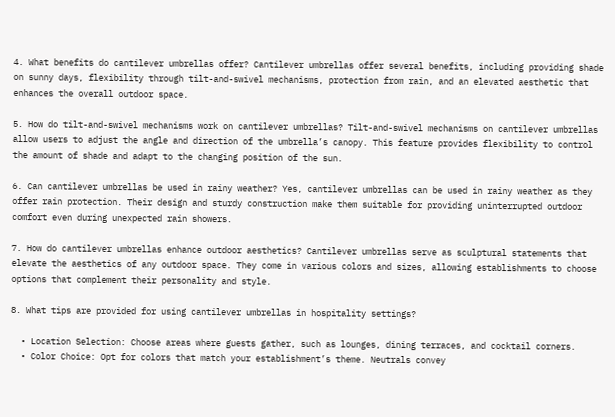4. What benefits do cantilever umbrellas offer? Cantilever umbrellas offer several benefits, including providing shade on sunny days, flexibility through tilt-and-swivel mechanisms, protection from rain, and an elevated aesthetic that enhances the overall outdoor space.

5. How do tilt-and-swivel mechanisms work on cantilever umbrellas? Tilt-and-swivel mechanisms on cantilever umbrellas allow users to adjust the angle and direction of the umbrella’s canopy. This feature provides flexibility to control the amount of shade and adapt to the changing position of the sun.

6. Can cantilever umbrellas be used in rainy weather? Yes, cantilever umbrellas can be used in rainy weather as they offer rain protection. Their design and sturdy construction make them suitable for providing uninterrupted outdoor comfort even during unexpected rain showers.

7. How do cantilever umbrellas enhance outdoor aesthetics? Cantilever umbrellas serve as sculptural statements that elevate the aesthetics of any outdoor space. They come in various colors and sizes, allowing establishments to choose options that complement their personality and style.

8. What tips are provided for using cantilever umbrellas in hospitality settings?

  • Location Selection: Choose areas where guests gather, such as lounges, dining terraces, and cocktail corners.
  • Color Choice: Opt for colors that match your establishment’s theme. Neutrals convey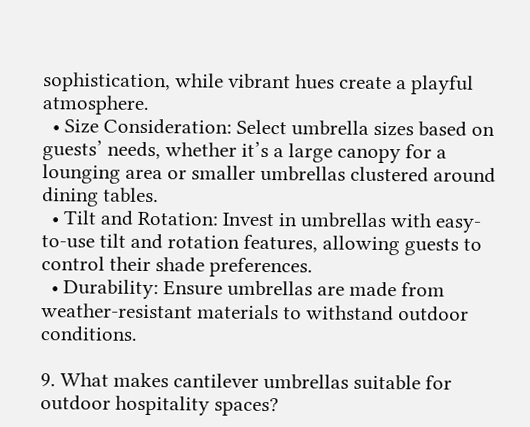sophistication, while vibrant hues create a playful atmosphere.
  • Size Consideration: Select umbrella sizes based on guests’ needs, whether it’s a large canopy for a lounging area or smaller umbrellas clustered around dining tables.
  • Tilt and Rotation: Invest in umbrellas with easy-to-use tilt and rotation features, allowing guests to control their shade preferences.
  • Durability: Ensure umbrellas are made from weather-resistant materials to withstand outdoor conditions.

9. What makes cantilever umbrellas suitable for outdoor hospitality spaces?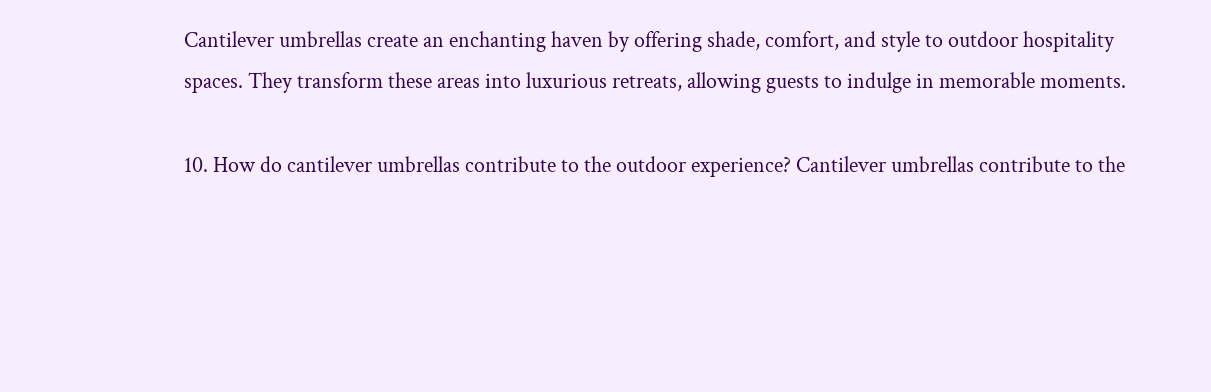Cantilever umbrellas create an enchanting haven by offering shade, comfort, and style to outdoor hospitality spaces. They transform these areas into luxurious retreats, allowing guests to indulge in memorable moments.

10. How do cantilever umbrellas contribute to the outdoor experience? Cantilever umbrellas contribute to the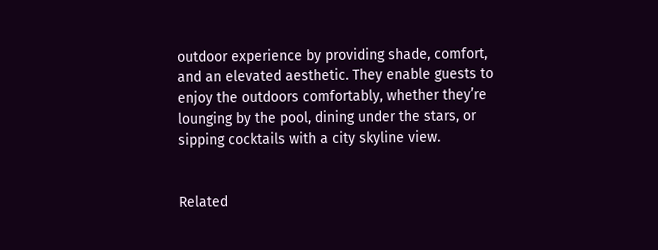outdoor experience by providing shade, comfort, and an elevated aesthetic. They enable guests to enjoy the outdoors comfortably, whether they’re lounging by the pool, dining under the stars, or sipping cocktails with a city skyline view.


Related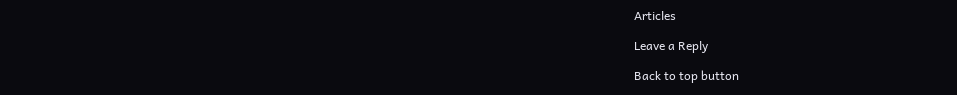Articles

Leave a Reply

Back to top button